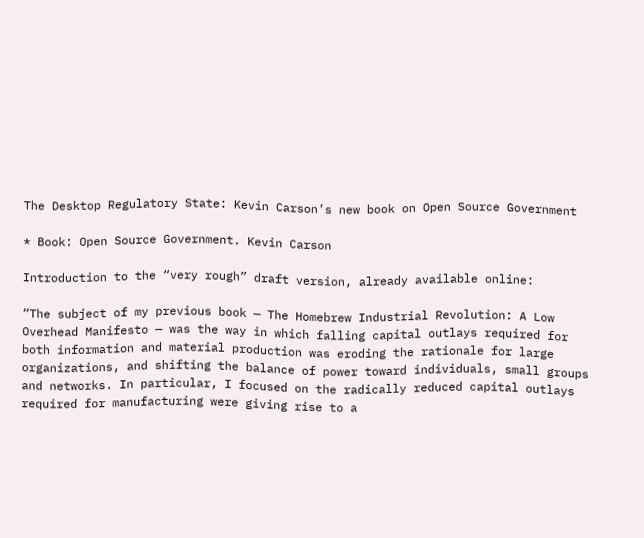The Desktop Regulatory State: Kevin Carson’s new book on Open Source Government

* Book: Open Source Government. Kevin Carson

Introduction to the “very rough” draft version, already available online:

“The subject of my previous book — The Homebrew Industrial Revolution: A Low Overhead Manifesto — was the way in which falling capital outlays required for both information and material production was eroding the rationale for large organizations, and shifting the balance of power toward individuals, small groups and networks. In particular, I focused on the radically reduced capital outlays required for manufacturing were giving rise to a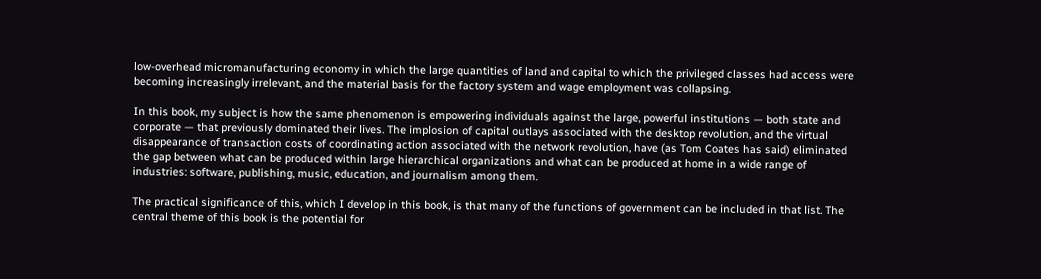low-overhead micromanufacturing economy in which the large quantities of land and capital to which the privileged classes had access were becoming increasingly irrelevant, and the material basis for the factory system and wage employment was collapsing.

In this book, my subject is how the same phenomenon is empowering individuals against the large, powerful institutions — both state and corporate — that previously dominated their lives. The implosion of capital outlays associated with the desktop revolution, and the virtual disappearance of transaction costs of coordinating action associated with the network revolution, have (as Tom Coates has said) eliminated the gap between what can be produced within large hierarchical organizations and what can be produced at home in a wide range of industries: software, publishing, music, education, and journalism among them.

The practical significance of this, which I develop in this book, is that many of the functions of government can be included in that list. The central theme of this book is the potential for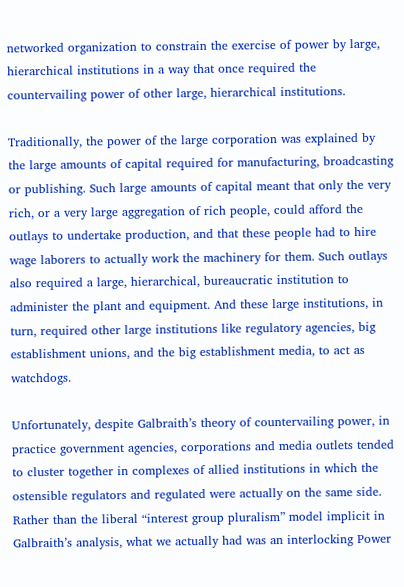networked organization to constrain the exercise of power by large, hierarchical institutions in a way that once required the countervailing power of other large, hierarchical institutions.

Traditionally, the power of the large corporation was explained by the large amounts of capital required for manufacturing, broadcasting or publishing. Such large amounts of capital meant that only the very rich, or a very large aggregation of rich people, could afford the outlays to undertake production, and that these people had to hire wage laborers to actually work the machinery for them. Such outlays also required a large, hierarchical, bureaucratic institution to administer the plant and equipment. And these large institutions, in turn, required other large institutions like regulatory agencies, big establishment unions, and the big establishment media, to act as watchdogs.

Unfortunately, despite Galbraith’s theory of countervailing power, in practice government agencies, corporations and media outlets tended to cluster together in complexes of allied institutions in which the ostensible regulators and regulated were actually on the same side. Rather than the liberal “interest group pluralism” model implicit in Galbraith’s analysis, what we actually had was an interlocking Power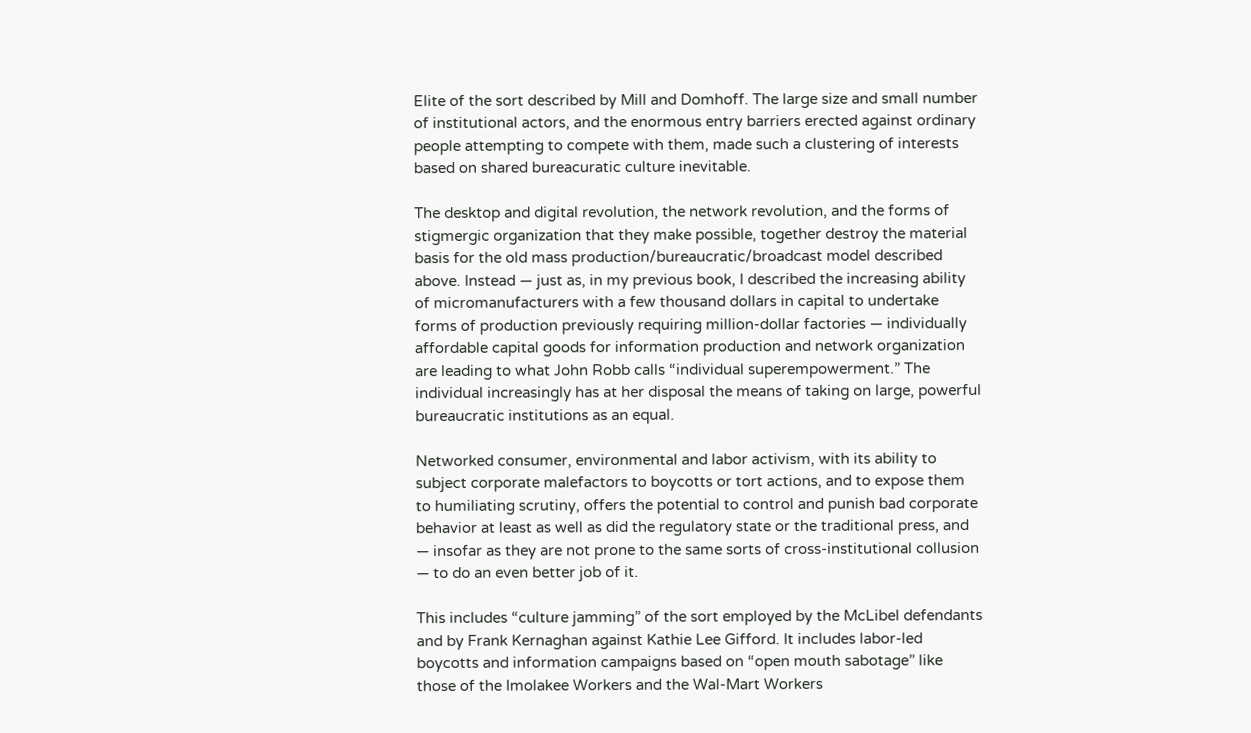Elite of the sort described by Mill and Domhoff. The large size and small number of institutional actors, and the enormous entry barriers erected against ordinary people attempting to compete with them, made such a clustering of interests based on shared bureacuratic culture inevitable.

The desktop and digital revolution, the network revolution, and the forms of stigmergic organization that they make possible, together destroy the material basis for the old mass production/bureaucratic/broadcast model described above. Instead — just as, in my previous book, I described the increasing ability of micromanufacturers with a few thousand dollars in capital to undertake forms of production previously requiring million-dollar factories — individually affordable capital goods for information production and network organization are leading to what John Robb calls “individual superempowerment.” The individual increasingly has at her disposal the means of taking on large, powerful bureaucratic institutions as an equal.

Networked consumer, environmental and labor activism, with its ability to subject corporate malefactors to boycotts or tort actions, and to expose them to humiliating scrutiny, offers the potential to control and punish bad corporate behavior at least as well as did the regulatory state or the traditional press, and — insofar as they are not prone to the same sorts of cross-institutional collusion — to do an even better job of it.

This includes “culture jamming” of the sort employed by the McLibel defendants and by Frank Kernaghan against Kathie Lee Gifford. It includes labor-led boycotts and information campaigns based on “open mouth sabotage” like those of the Imolakee Workers and the Wal-Mart Workers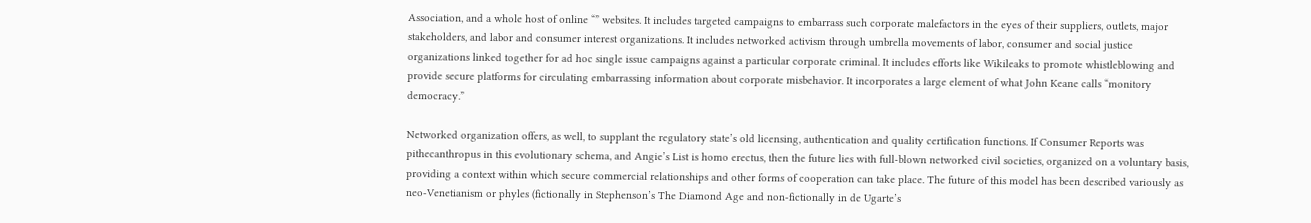Association, and a whole host of online “” websites. It includes targeted campaigns to embarrass such corporate malefactors in the eyes of their suppliers, outlets, major stakeholders, and labor and consumer interest organizations. It includes networked activism through umbrella movements of labor, consumer and social justice organizations linked together for ad hoc single issue campaigns against a particular corporate criminal. It includes efforts like Wikileaks to promote whistleblowing and provide secure platforms for circulating embarrassing information about corporate misbehavior. It incorporates a large element of what John Keane calls “monitory democracy.”

Networked organization offers, as well, to supplant the regulatory state’s old licensing, authentication and quality certification functions. If Consumer Reports was pithecanthropus in this evolutionary schema, and Angie’s List is homo erectus, then the future lies with full-blown networked civil societies, organized on a voluntary basis, providing a context within which secure commercial relationships and other forms of cooperation can take place. The future of this model has been described variously as neo-Venetianism or phyles (fictionally in Stephenson’s The Diamond Age and non-fictionally in de Ugarte’s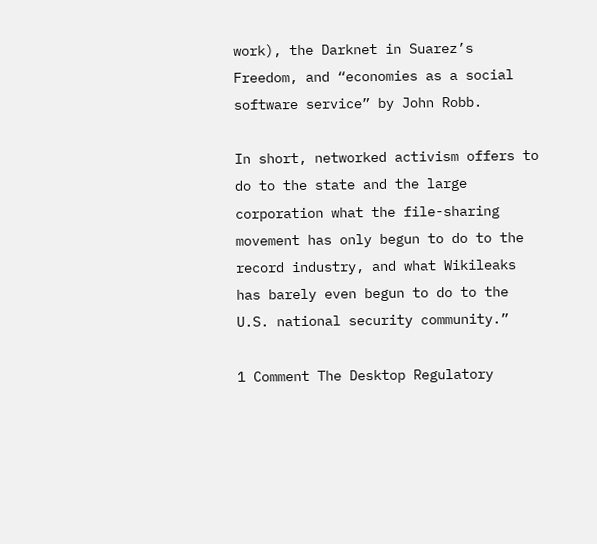work), the Darknet in Suarez’s Freedom, and “economies as a social software service” by John Robb.

In short, networked activism offers to do to the state and the large corporation what the file-sharing movement has only begun to do to the record industry, and what Wikileaks has barely even begun to do to the U.S. national security community.”

1 Comment The Desktop Regulatory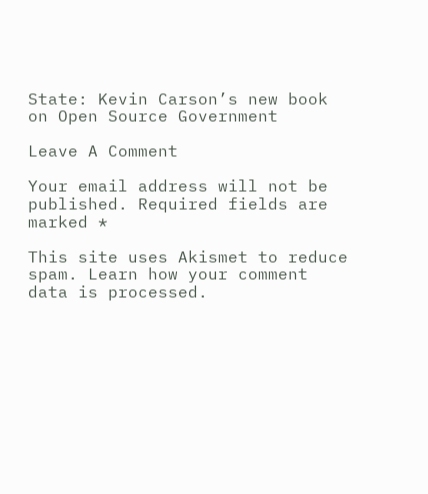State: Kevin Carson’s new book on Open Source Government

Leave A Comment

Your email address will not be published. Required fields are marked *

This site uses Akismet to reduce spam. Learn how your comment data is processed.